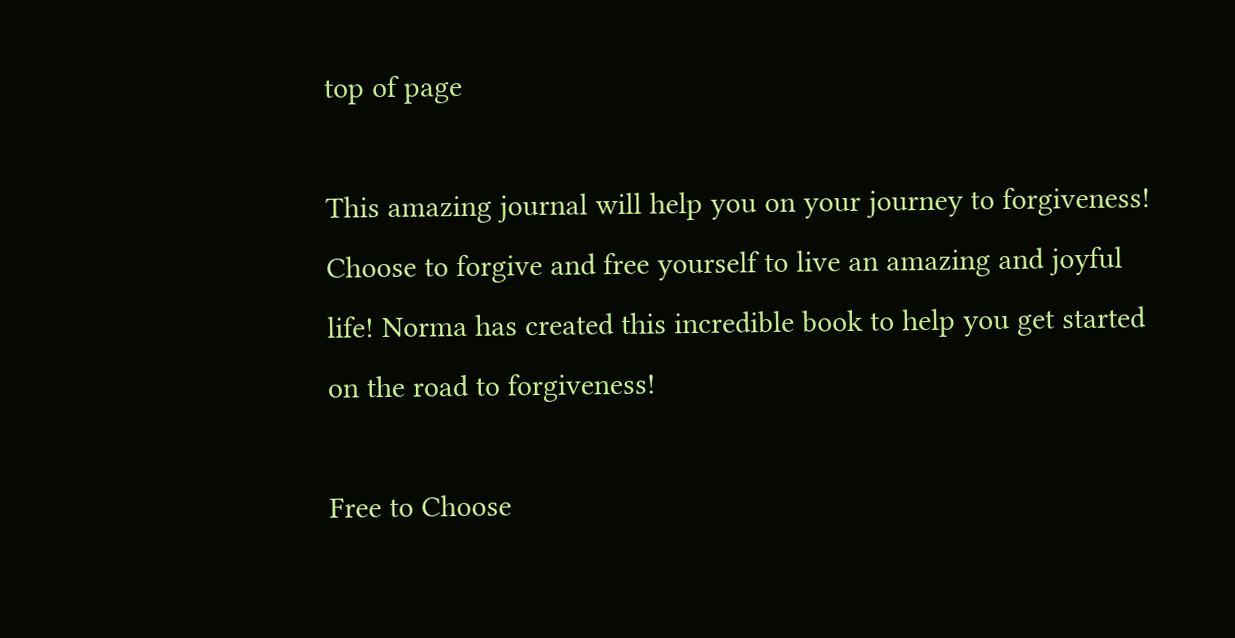top of page

This amazing journal will help you on your journey to forgiveness! Choose to forgive and free yourself to live an amazing and joyful life! Norma has created this incredible book to help you get started on the road to forgiveness!

Free to Choose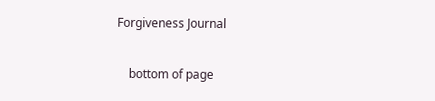Forgiveness Journal

    bottom of page